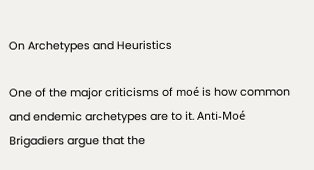On Archetypes and Heuristics

One of the major criticisms of moé is how common and endemic archetypes are to it. Anti-Moé Brigadiers argue that the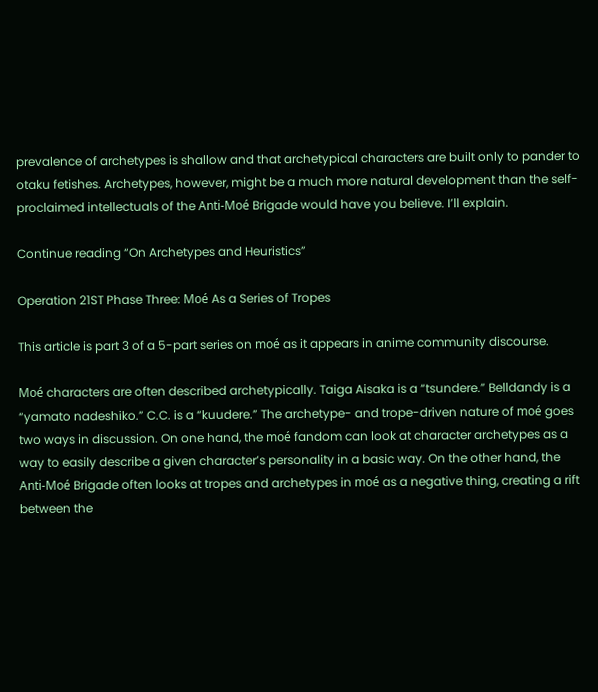prevalence of archetypes is shallow and that archetypical characters are built only to pander to otaku fetishes. Archetypes, however, might be a much more natural development than the self-proclaimed intellectuals of the Anti-Moé Brigade would have you believe. I’ll explain.

Continue reading “On Archetypes and Heuristics”

Operation 21ST Phase Three: Moé As a Series of Tropes

This article is part 3 of a 5-part series on moé as it appears in anime community discourse.

Moé characters are often described archetypically. Taiga Aisaka is a “tsundere.” Belldandy is a “yamato nadeshiko.” C.C. is a “kuudere.” The archetype- and trope-driven nature of moé goes two ways in discussion. On one hand, the moé fandom can look at character archetypes as a way to easily describe a given character’s personality in a basic way. On the other hand, the Anti-Moé Brigade often looks at tropes and archetypes in moé as a negative thing, creating a rift between the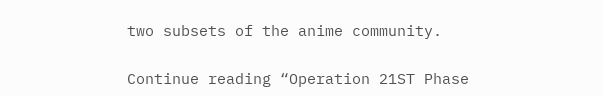two subsets of the anime community.

Continue reading “Operation 21ST Phase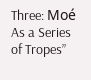Three: Moé As a Series of Tropes”